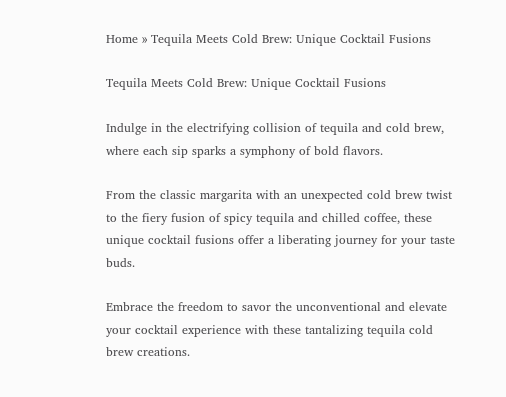Home » Tequila Meets Cold Brew: Unique Cocktail Fusions

Tequila Meets Cold Brew: Unique Cocktail Fusions

Indulge in the electrifying collision of tequila and cold brew, where each sip sparks a symphony of bold flavors.

From the classic margarita with an unexpected cold brew twist to the fiery fusion of spicy tequila and chilled coffee, these unique cocktail fusions offer a liberating journey for your taste buds.

Embrace the freedom to savor the unconventional and elevate your cocktail experience with these tantalizing tequila cold brew creations.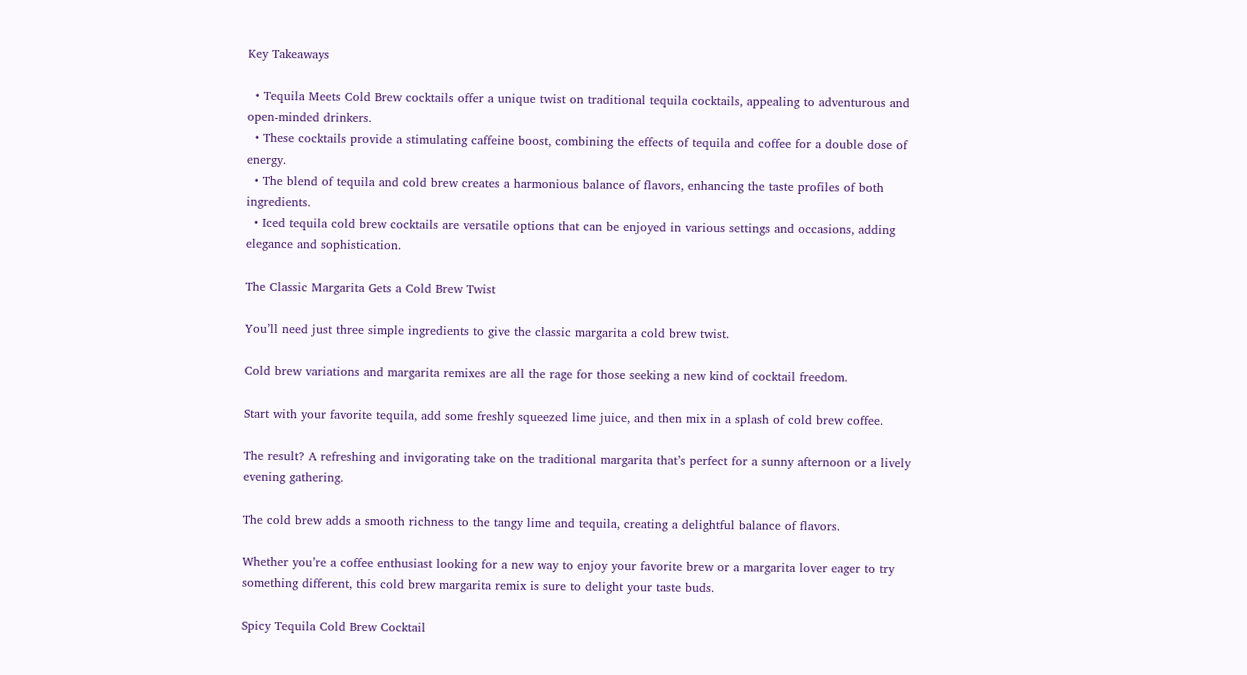Key Takeaways

  • Tequila Meets Cold Brew cocktails offer a unique twist on traditional tequila cocktails, appealing to adventurous and open-minded drinkers.
  • These cocktails provide a stimulating caffeine boost, combining the effects of tequila and coffee for a double dose of energy.
  • The blend of tequila and cold brew creates a harmonious balance of flavors, enhancing the taste profiles of both ingredients.
  • Iced tequila cold brew cocktails are versatile options that can be enjoyed in various settings and occasions, adding elegance and sophistication.

The Classic Margarita Gets a Cold Brew Twist

You’ll need just three simple ingredients to give the classic margarita a cold brew twist.

Cold brew variations and margarita remixes are all the rage for those seeking a new kind of cocktail freedom.

Start with your favorite tequila, add some freshly squeezed lime juice, and then mix in a splash of cold brew coffee.

The result? A refreshing and invigorating take on the traditional margarita that’s perfect for a sunny afternoon or a lively evening gathering.

The cold brew adds a smooth richness to the tangy lime and tequila, creating a delightful balance of flavors.

Whether you’re a coffee enthusiast looking for a new way to enjoy your favorite brew or a margarita lover eager to try something different, this cold brew margarita remix is sure to delight your taste buds.

Spicy Tequila Cold Brew Cocktail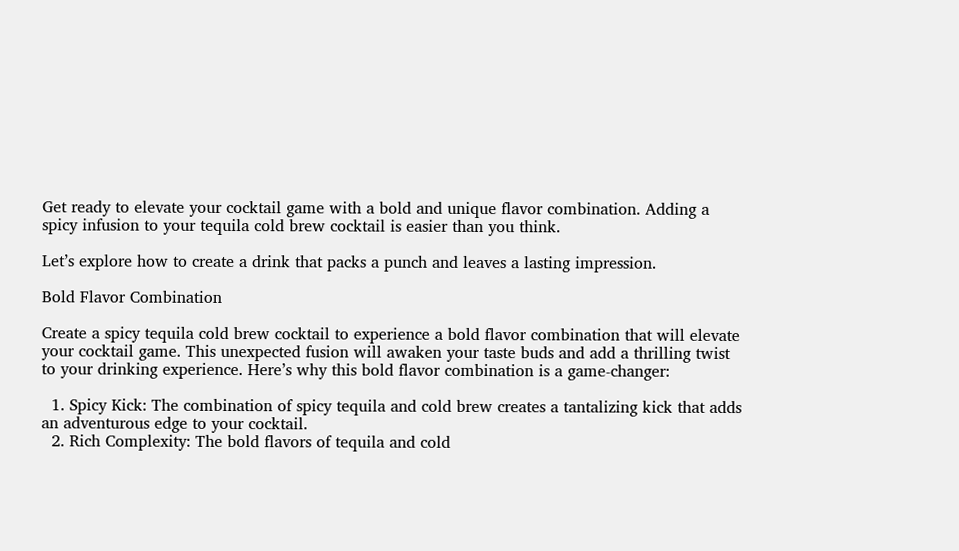Get ready to elevate your cocktail game with a bold and unique flavor combination. Adding a spicy infusion to your tequila cold brew cocktail is easier than you think.

Let’s explore how to create a drink that packs a punch and leaves a lasting impression.

Bold Flavor Combination

Create a spicy tequila cold brew cocktail to experience a bold flavor combination that will elevate your cocktail game. This unexpected fusion will awaken your taste buds and add a thrilling twist to your drinking experience. Here’s why this bold flavor combination is a game-changer:

  1. Spicy Kick: The combination of spicy tequila and cold brew creates a tantalizing kick that adds an adventurous edge to your cocktail.
  2. Rich Complexity: The bold flavors of tequila and cold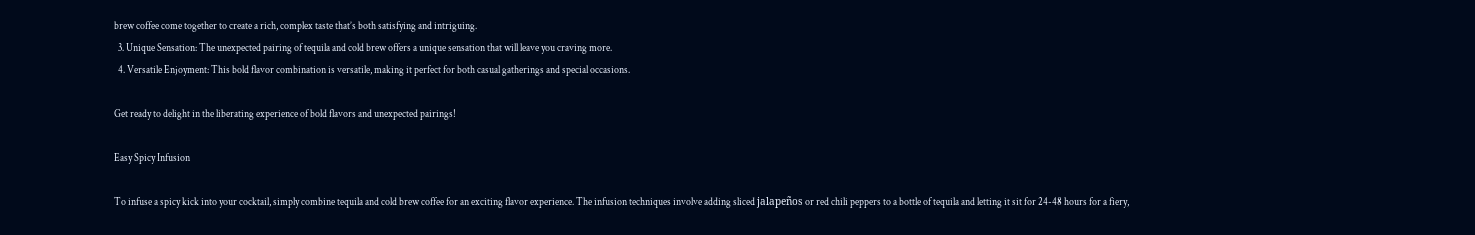brew coffee come together to create a rich, complex taste that’s both satisfying and intriguing.
  3. Unique Sensation: The unexpected pairing of tequila and cold brew offers a unique sensation that will leave you craving more.
  4. Versatile Enjoyment: This bold flavor combination is versatile, making it perfect for both casual gatherings and special occasions.

Get ready to delight in the liberating experience of bold flavors and unexpected pairings!

Easy Spicy Infusion

To infuse a spicy kick into your cocktail, simply combine tequila and cold brew coffee for an exciting flavor experience. The infusion techniques involve adding sliced jalapeños or red chili peppers to a bottle of tequila and letting it sit for 24-48 hours for a fiery,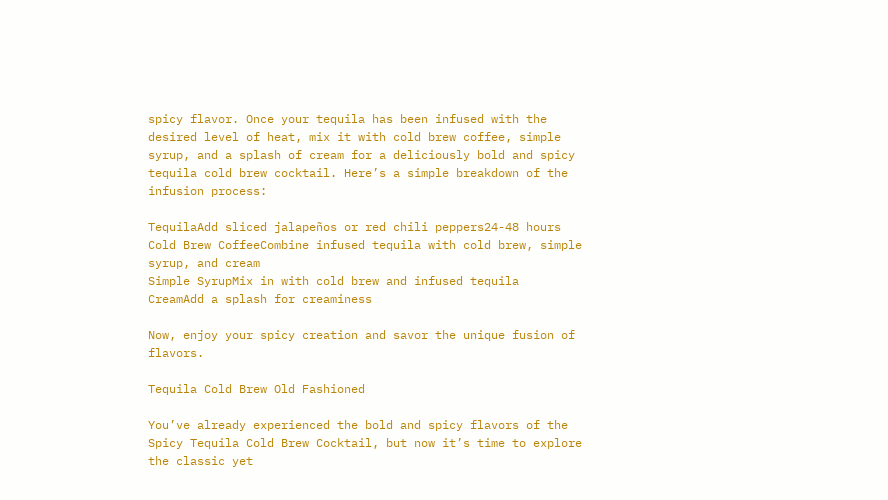spicy flavor. Once your tequila has been infused with the desired level of heat, mix it with cold brew coffee, simple syrup, and a splash of cream for a deliciously bold and spicy tequila cold brew cocktail. Here’s a simple breakdown of the infusion process:

TequilaAdd sliced jalapeños or red chili peppers24-48 hours
Cold Brew CoffeeCombine infused tequila with cold brew, simple syrup, and cream
Simple SyrupMix in with cold brew and infused tequila
CreamAdd a splash for creaminess

Now, enjoy your spicy creation and savor the unique fusion of flavors.

Tequila Cold Brew Old Fashioned

You’ve already experienced the bold and spicy flavors of the Spicy Tequila Cold Brew Cocktail, but now it’s time to explore the classic yet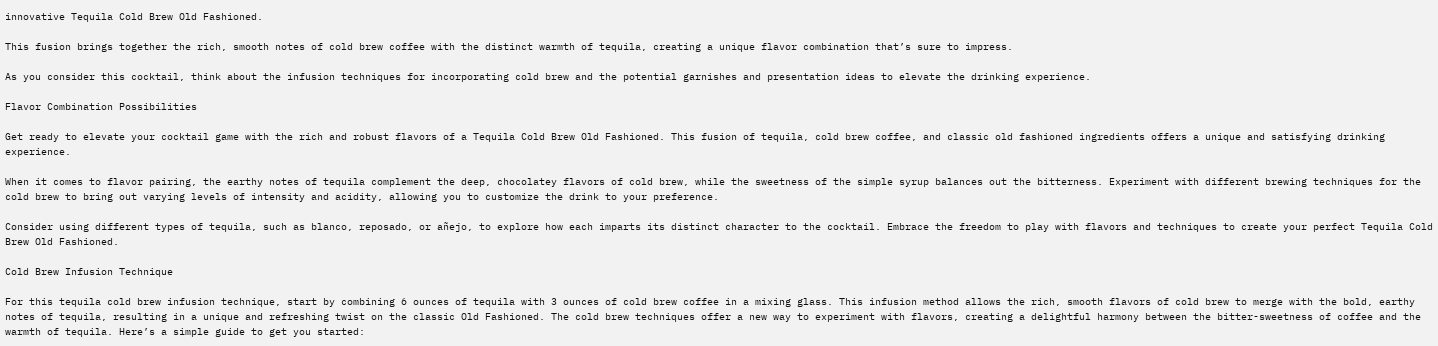innovative Tequila Cold Brew Old Fashioned.

This fusion brings together the rich, smooth notes of cold brew coffee with the distinct warmth of tequila, creating a unique flavor combination that’s sure to impress.

As you consider this cocktail, think about the infusion techniques for incorporating cold brew and the potential garnishes and presentation ideas to elevate the drinking experience.

Flavor Combination Possibilities

Get ready to elevate your cocktail game with the rich and robust flavors of a Tequila Cold Brew Old Fashioned. This fusion of tequila, cold brew coffee, and classic old fashioned ingredients offers a unique and satisfying drinking experience.

When it comes to flavor pairing, the earthy notes of tequila complement the deep, chocolatey flavors of cold brew, while the sweetness of the simple syrup balances out the bitterness. Experiment with different brewing techniques for the cold brew to bring out varying levels of intensity and acidity, allowing you to customize the drink to your preference.

Consider using different types of tequila, such as blanco, reposado, or añejo, to explore how each imparts its distinct character to the cocktail. Embrace the freedom to play with flavors and techniques to create your perfect Tequila Cold Brew Old Fashioned.

Cold Brew Infusion Technique

For this tequila cold brew infusion technique, start by combining 6 ounces of tequila with 3 ounces of cold brew coffee in a mixing glass. This infusion method allows the rich, smooth flavors of cold brew to merge with the bold, earthy notes of tequila, resulting in a unique and refreshing twist on the classic Old Fashioned. The cold brew techniques offer a new way to experiment with flavors, creating a delightful harmony between the bitter-sweetness of coffee and the warmth of tequila. Here’s a simple guide to get you started: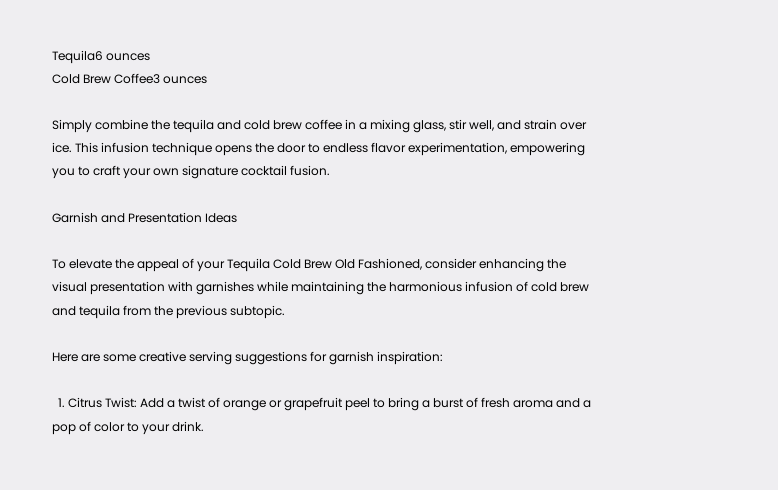Tequila6 ounces
Cold Brew Coffee3 ounces

Simply combine the tequila and cold brew coffee in a mixing glass, stir well, and strain over ice. This infusion technique opens the door to endless flavor experimentation, empowering you to craft your own signature cocktail fusion.

Garnish and Presentation Ideas

To elevate the appeal of your Tequila Cold Brew Old Fashioned, consider enhancing the visual presentation with garnishes while maintaining the harmonious infusion of cold brew and tequila from the previous subtopic.

Here are some creative serving suggestions for garnish inspiration:

  1. Citrus Twist: Add a twist of orange or grapefruit peel to bring a burst of fresh aroma and a pop of color to your drink.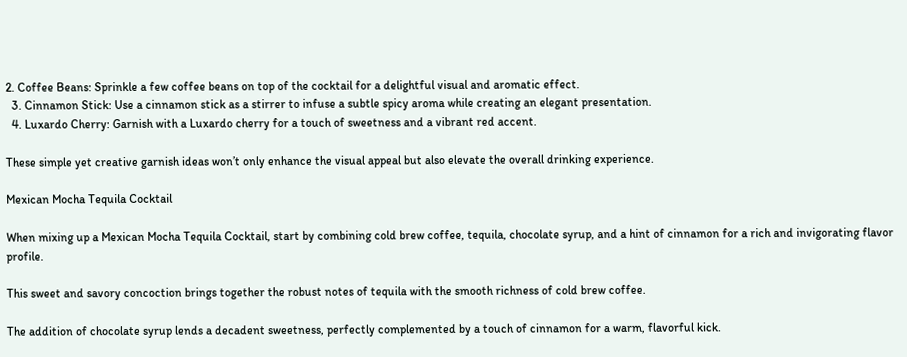2. Coffee Beans: Sprinkle a few coffee beans on top of the cocktail for a delightful visual and aromatic effect.
  3. Cinnamon Stick: Use a cinnamon stick as a stirrer to infuse a subtle spicy aroma while creating an elegant presentation.
  4. Luxardo Cherry: Garnish with a Luxardo cherry for a touch of sweetness and a vibrant red accent.

These simple yet creative garnish ideas won’t only enhance the visual appeal but also elevate the overall drinking experience.

Mexican Mocha Tequila Cocktail

When mixing up a Mexican Mocha Tequila Cocktail, start by combining cold brew coffee, tequila, chocolate syrup, and a hint of cinnamon for a rich and invigorating flavor profile.

This sweet and savory concoction brings together the robust notes of tequila with the smooth richness of cold brew coffee.

The addition of chocolate syrup lends a decadent sweetness, perfectly complemented by a touch of cinnamon for a warm, flavorful kick.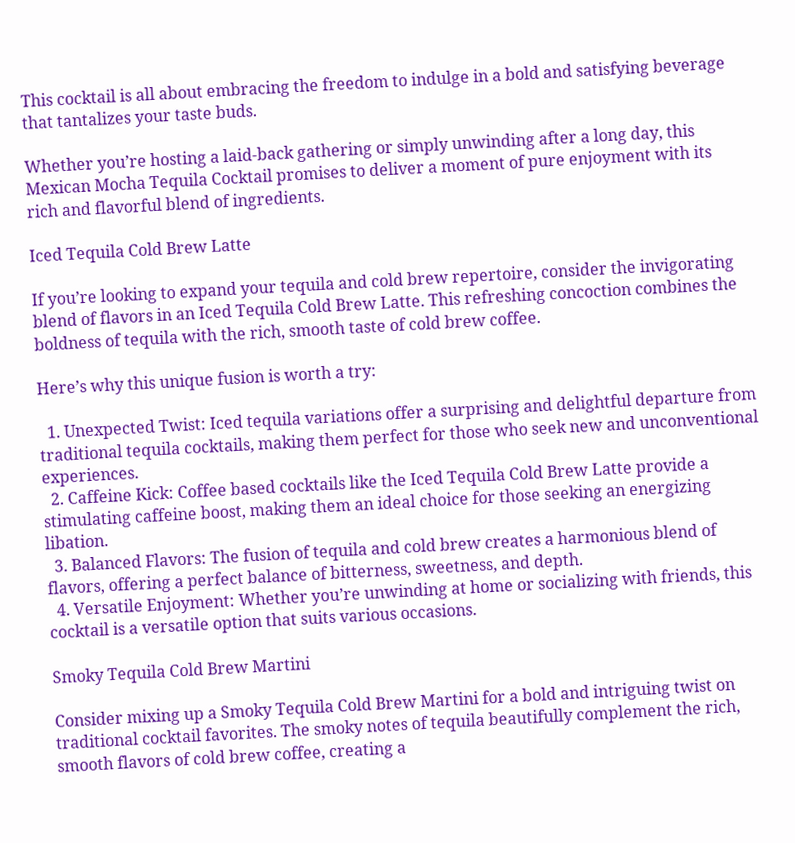This cocktail is all about embracing the freedom to indulge in a bold and satisfying beverage that tantalizes your taste buds.

Whether you’re hosting a laid-back gathering or simply unwinding after a long day, this Mexican Mocha Tequila Cocktail promises to deliver a moment of pure enjoyment with its rich and flavorful blend of ingredients.

Iced Tequila Cold Brew Latte

If you’re looking to expand your tequila and cold brew repertoire, consider the invigorating blend of flavors in an Iced Tequila Cold Brew Latte. This refreshing concoction combines the boldness of tequila with the rich, smooth taste of cold brew coffee.

Here’s why this unique fusion is worth a try:

  1. Unexpected Twist: Iced tequila variations offer a surprising and delightful departure from traditional tequila cocktails, making them perfect for those who seek new and unconventional experiences.
  2. Caffeine Kick: Coffee based cocktails like the Iced Tequila Cold Brew Latte provide a stimulating caffeine boost, making them an ideal choice for those seeking an energizing libation.
  3. Balanced Flavors: The fusion of tequila and cold brew creates a harmonious blend of flavors, offering a perfect balance of bitterness, sweetness, and depth.
  4. Versatile Enjoyment: Whether you’re unwinding at home or socializing with friends, this cocktail is a versatile option that suits various occasions.

Smoky Tequila Cold Brew Martini

Consider mixing up a Smoky Tequila Cold Brew Martini for a bold and intriguing twist on traditional cocktail favorites. The smoky notes of tequila beautifully complement the rich, smooth flavors of cold brew coffee, creating a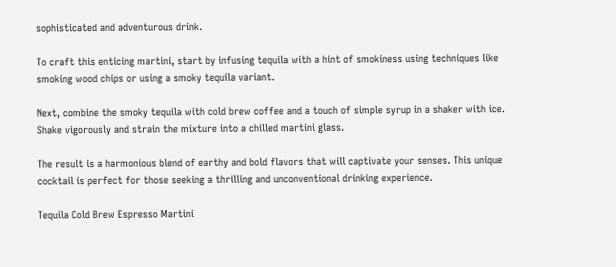sophisticated and adventurous drink.

To craft this enticing martini, start by infusing tequila with a hint of smokiness using techniques like smoking wood chips or using a smoky tequila variant.

Next, combine the smoky tequila with cold brew coffee and a touch of simple syrup in a shaker with ice. Shake vigorously and strain the mixture into a chilled martini glass.

The result is a harmonious blend of earthy and bold flavors that will captivate your senses. This unique cocktail is perfect for those seeking a thrilling and unconventional drinking experience.

Tequila Cold Brew Espresso Martini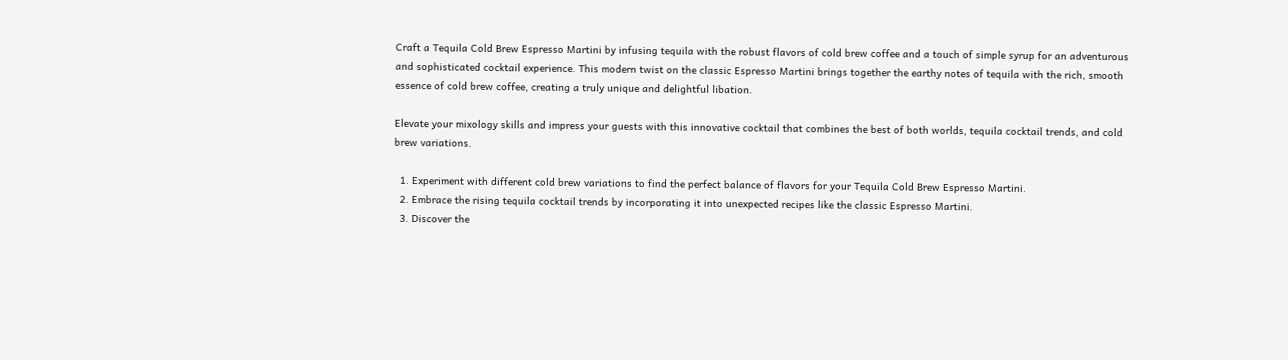Craft a Tequila Cold Brew Espresso Martini by infusing tequila with the robust flavors of cold brew coffee and a touch of simple syrup for an adventurous and sophisticated cocktail experience. This modern twist on the classic Espresso Martini brings together the earthy notes of tequila with the rich, smooth essence of cold brew coffee, creating a truly unique and delightful libation.

Elevate your mixology skills and impress your guests with this innovative cocktail that combines the best of both worlds, tequila cocktail trends, and cold brew variations.

  1. Experiment with different cold brew variations to find the perfect balance of flavors for your Tequila Cold Brew Espresso Martini.
  2. Embrace the rising tequila cocktail trends by incorporating it into unexpected recipes like the classic Espresso Martini.
  3. Discover the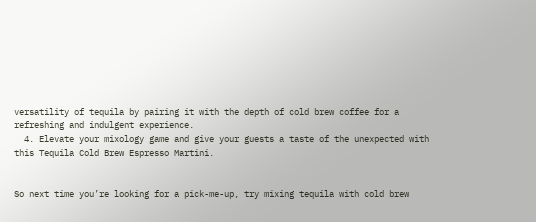versatility of tequila by pairing it with the depth of cold brew coffee for a refreshing and indulgent experience.
  4. Elevate your mixology game and give your guests a taste of the unexpected with this Tequila Cold Brew Espresso Martini.


So next time you’re looking for a pick-me-up, try mixing tequila with cold brew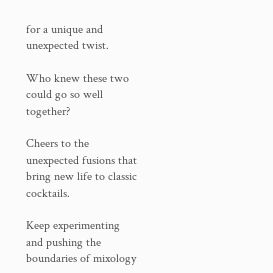for a unique and unexpected twist.

Who knew these two could go so well together?

Cheers to the unexpected fusions that bring new life to classic cocktails.

Keep experimenting and pushing the boundaries of mixology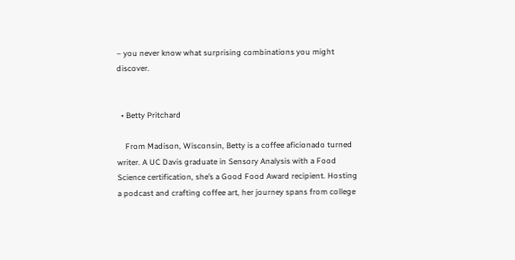– you never know what surprising combinations you might discover.


  • Betty Pritchard

    From Madison, Wisconsin, Betty is a coffee aficionado turned writer. A UC Davis graduate in Sensory Analysis with a Food Science certification, she’s a Good Food Award recipient. Hosting a podcast and crafting coffee art, her journey spans from college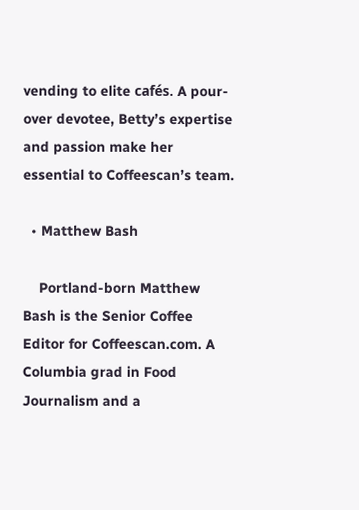vending to elite cafés. A pour-over devotee, Betty’s expertise and passion make her essential to Coffeescan’s team.

  • Matthew Bash

    Portland-born Matthew Bash is the Senior Coffee Editor for Coffeescan.com. A Columbia grad in Food Journalism and a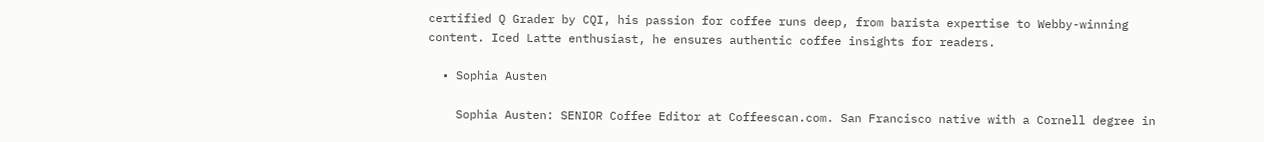certified Q Grader by CQI, his passion for coffee runs deep, from barista expertise to Webby-winning content. Iced Latte enthusiast, he ensures authentic coffee insights for readers.

  • Sophia Austen

    Sophia Austen: SENIOR Coffee Editor at Coffeescan.com. San Francisco native with a Cornell degree in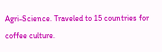Agri-Science. Traveled to 15 countries for coffee culture.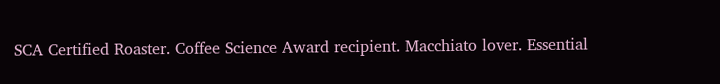SCA Certified Roaster. Coffee Science Award recipient. Macchiato lover. Essential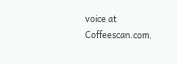voice at Coffeescan.com.